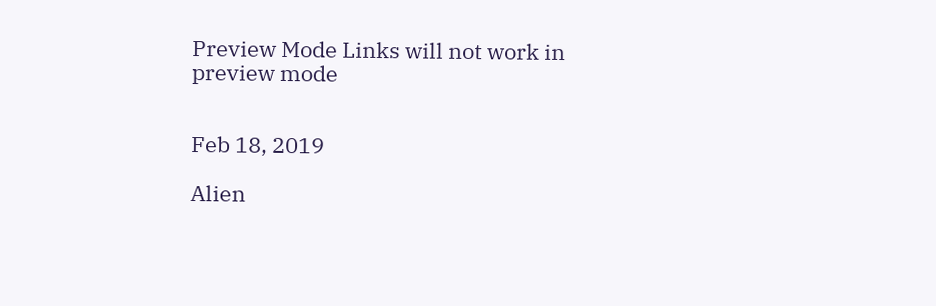Preview Mode Links will not work in preview mode


Feb 18, 2019

Alien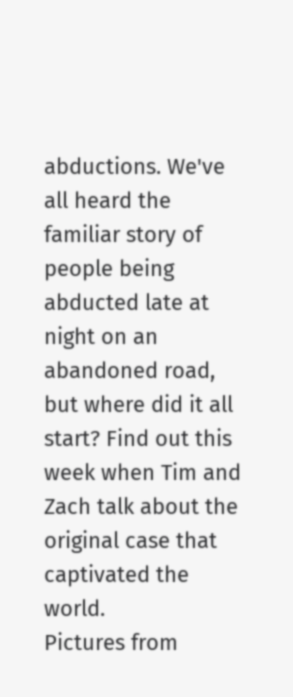abductions. We've all heard the familiar story of people being abducted late at night on an abandoned road, but where did it all start? Find out this week when Tim and Zach talk about the original case that captivated the world.
Pictures from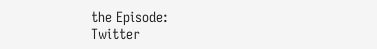the Episode:
Twitter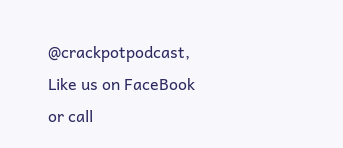@crackpotpodcast, Like us on FaceBook or call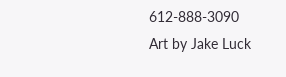612-888-3090
Art by Jake Luck